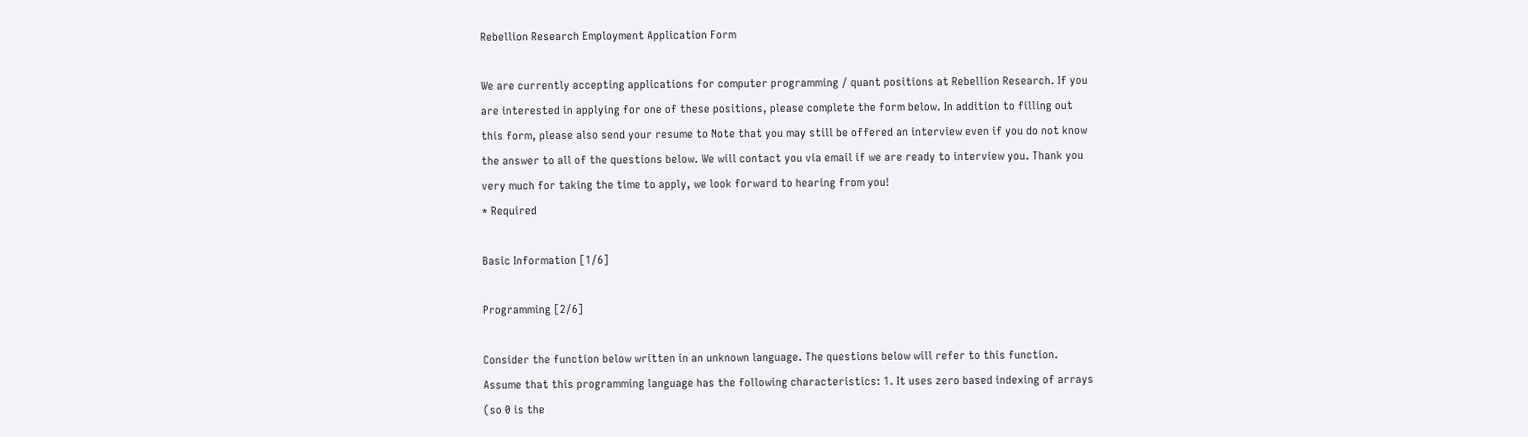Rebellion Research Employment Application Form

We are currently accepting applications for computer programming / quant positions at Rebellion Research. If you are interested in applying for one of these positions, please complete the form below. In addition to filling out this form, please also send your resume to Note that you may still be offered an interview even if you do not know the answer to all of the questions below. We will contact you via email if we are ready to interview you. Thank you very much for taking the time to apply, we look forward to hearing from you!
* Required

Basic Information [1/6]

Programming [2/6]

Consider the function below written in an unknown language. The questions below will refer to this function. Assume that this programming language has the following characteristics: 1. It uses zero based indexing of arrays (so 0 is the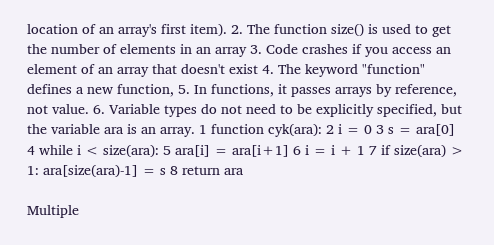location of an array's first item). 2. The function size() is used to get the number of elements in an array 3. Code crashes if you access an element of an array that doesn't exist 4. The keyword "function" defines a new function, 5. In functions, it passes arrays by reference, not value. 6. Variable types do not need to be explicitly specified, but the variable ara is an array. 1 function cyk(ara): 2 i = 0 3 s = ara[0] 4 while i < size(ara): 5 ara[i] = ara[i+1] 6 i = i + 1 7 if size(ara) > 1: ara[size(ara)-1] = s 8 return ara

Multiple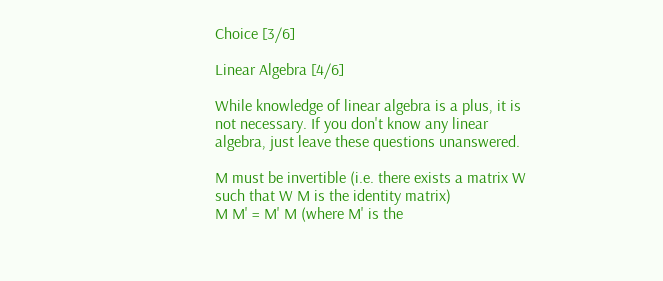Choice [3/6]

Linear Algebra [4/6]

While knowledge of linear algebra is a plus, it is not necessary. If you don't know any linear algebra, just leave these questions unanswered.

M must be invertible (i.e. there exists a matrix W such that W M is the identity matrix)
M M' = M' M (where M' is the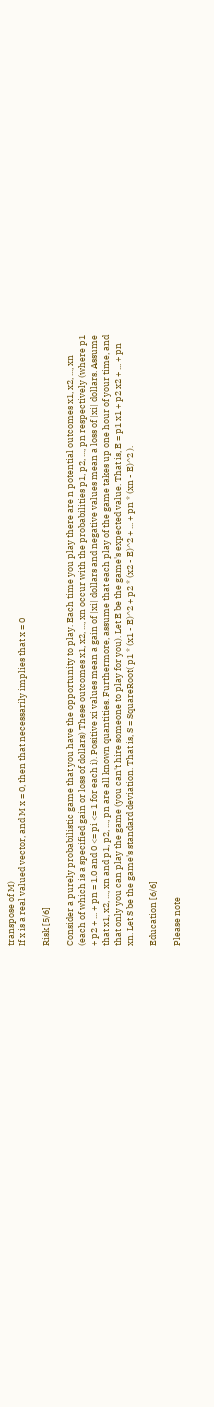transpose of M)
If x is a real valued vector, and M x = 0, then that necessarily implies that x = 0

Risk [5/6]

Consider a purely probabilistic game that you have the opportunity to play. Each time you play there are n potential outcomes x1, x2, ..., xn (each of which is a specified gain or loss of dollars) These outcomes x1, x2, ..., xn occur with the probabilities p1, p2, ..., pn respectively (where p1 + p2 + ... + pn = 1.0 and 0 <= pi <= 1 for each i). Positive xi values mean a gain of |xi| dollars and negative values mean a loss of |xi| dollars. Assume that x1, x2, ..., xn and p1, p2, ..., pn are all known quantities. Furthermore, assume that each play of the game takes up one hour of your time, and that only you can play the game (you can't hire someone to play for you). Let E be the game's expected value. That is, E = p1 x1 + p2 x2 + ... + pn xn. Let S be the game's standard deviation. That is, S = SquareRoot( p1 * (x1 - E)^2 + p2 * (x2 - E)^2 + ... + pn * (xn - E)^2 ).

Education [6/6]

Please note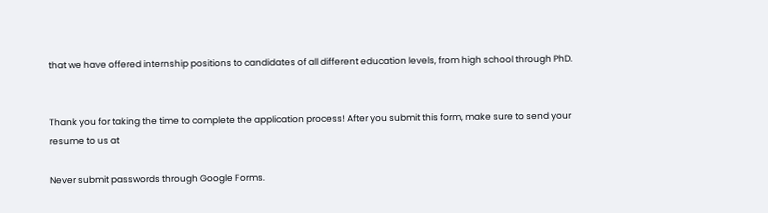that we have offered internship positions to candidates of all different education levels, from high school through PhD.


Thank you for taking the time to complete the application process! After you submit this form, make sure to send your resume to us at

Never submit passwords through Google Forms.